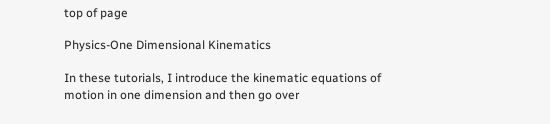top of page

Physics-One Dimensional Kinematics

In these tutorials, I introduce the kinematic equations of motion in one dimension and then go over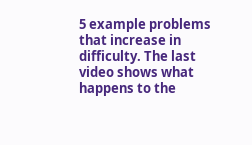5 example problems that increase in difficulty. The last video shows what happens to the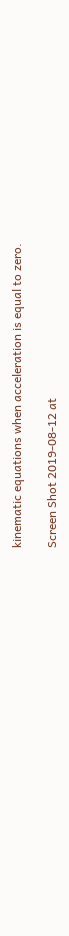kinematic equations when acceleration is equal to zero.

Screen Shot 2019-08-12 at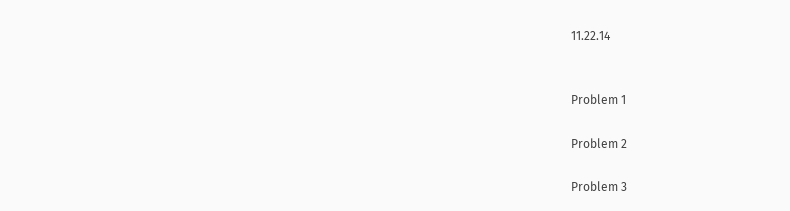11.22.14


Problem 1

Problem 2

Problem 3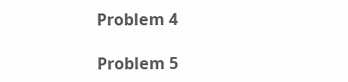Problem 4

Problem 5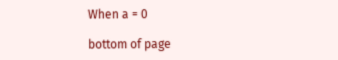When a = 0

bottom of page